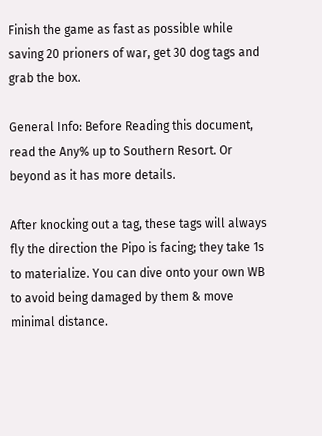Finish the game as fast as possible while saving 20 prioners of war, get 30 dog tags and grab the box.

General Info: Before Reading this document, read the Any% up to Southern Resort. Or beyond as it has more details.

After knocking out a tag, these tags will always fly the direction the Pipo is facing; they take 1s to materialize. You can dive onto your own WB to avoid being damaged by them & move minimal distance.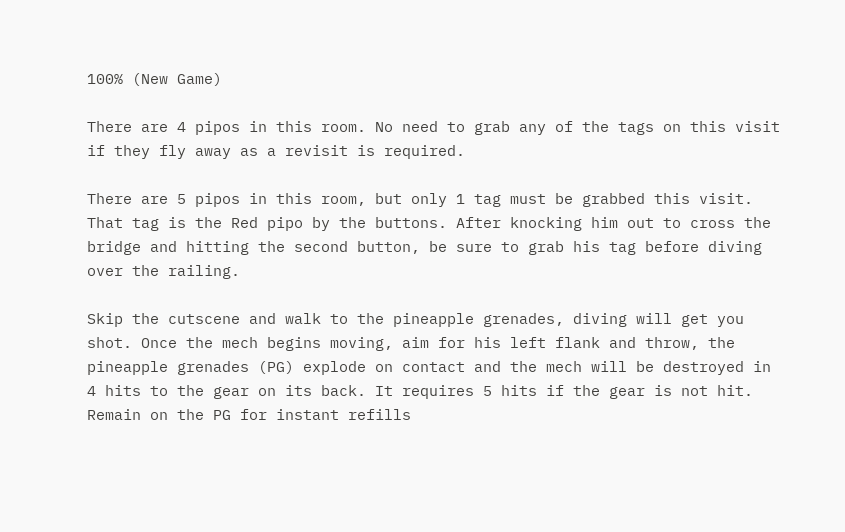100% (New Game)

There are 4 pipos in this room. No need to grab any of the tags on this visit if they fly away as a revisit is required.

There are 5 pipos in this room, but only 1 tag must be grabbed this visit. That tag is the Red pipo by the buttons. After knocking him out to cross the bridge and hitting the second button, be sure to grab his tag before diving over the railing.

Skip the cutscene and walk to the pineapple grenades, diving will get you shot. Once the mech begins moving, aim for his left flank and throw, the pineapple grenades (PG) explode on contact and the mech will be destroyed in 4 hits to the gear on its back. It requires 5 hits if the gear is not hit. Remain on the PG for instant refills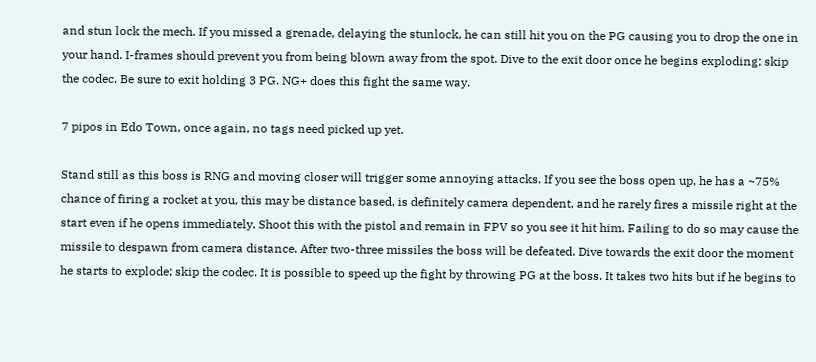and stun lock the mech. If you missed a grenade, delaying the stunlock, he can still hit you on the PG causing you to drop the one in your hand. I-frames should prevent you from being blown away from the spot. Dive to the exit door once he begins exploding; skip the codec. Be sure to exit holding 3 PG. NG+ does this fight the same way.

7 pipos in Edo Town, once again, no tags need picked up yet.

Stand still as this boss is RNG and moving closer will trigger some annoying attacks. If you see the boss open up, he has a ~75% chance of firing a rocket at you, this may be distance based, is definitely camera dependent, and he rarely fires a missile right at the start even if he opens immediately. Shoot this with the pistol and remain in FPV so you see it hit him. Failing to do so may cause the missile to despawn from camera distance. After two-three missiles the boss will be defeated. Dive towards the exit door the moment he starts to explode; skip the codec. It is possible to speed up the fight by throwing PG at the boss. It takes two hits but if he begins to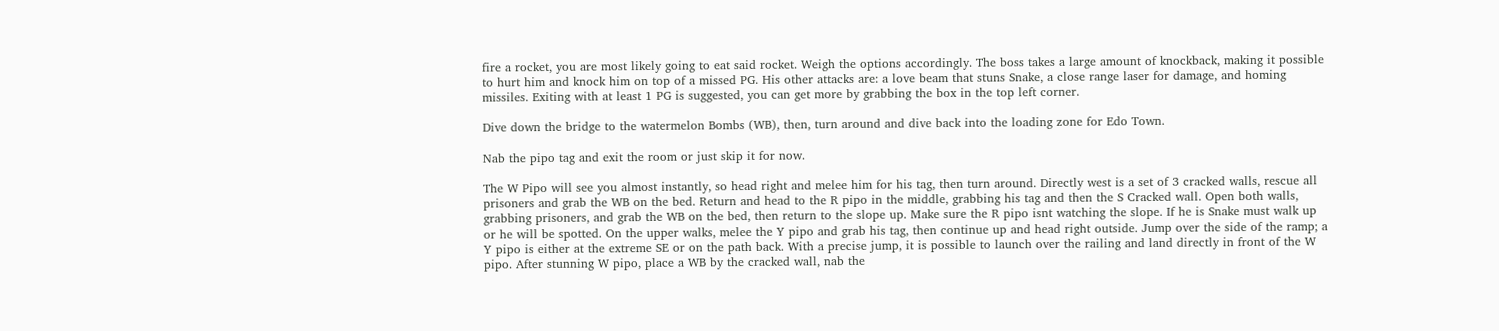fire a rocket, you are most likely going to eat said rocket. Weigh the options accordingly. The boss takes a large amount of knockback, making it possible to hurt him and knock him on top of a missed PG. His other attacks are: a love beam that stuns Snake, a close range laser for damage, and homing missiles. Exiting with at least 1 PG is suggested, you can get more by grabbing the box in the top left corner.

Dive down the bridge to the watermelon Bombs (WB), then, turn around and dive back into the loading zone for Edo Town.

Nab the pipo tag and exit the room or just skip it for now.

The W Pipo will see you almost instantly, so head right and melee him for his tag, then turn around. Directly west is a set of 3 cracked walls, rescue all prisoners and grab the WB on the bed. Return and head to the R pipo in the middle, grabbing his tag and then the S Cracked wall. Open both walls, grabbing prisoners, and grab the WB on the bed, then return to the slope up. Make sure the R pipo isnt watching the slope. If he is Snake must walk up or he will be spotted. On the upper walks, melee the Y pipo and grab his tag, then continue up and head right outside. Jump over the side of the ramp; a Y pipo is either at the extreme SE or on the path back. With a precise jump, it is possible to launch over the railing and land directly in front of the W pipo. After stunning W pipo, place a WB by the cracked wall, nab the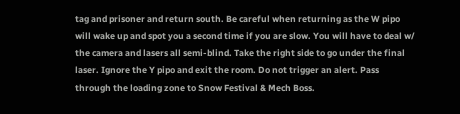tag and prisoner and return south. Be careful when returning as the W pipo will wake up and spot you a second time if you are slow. You will have to deal w/ the camera and lasers all semi-blind. Take the right side to go under the final laser. Ignore the Y pipo and exit the room. Do not trigger an alert. Pass through the loading zone to Snow Festival & Mech Boss.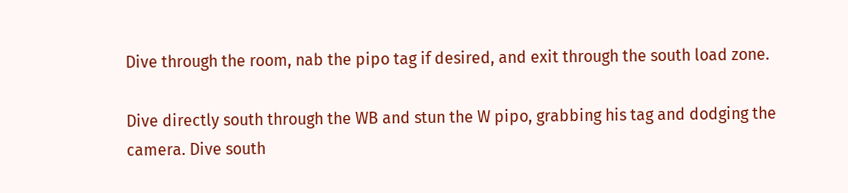Dive through the room, nab the pipo tag if desired, and exit through the south load zone.

Dive directly south through the WB and stun the W pipo, grabbing his tag and dodging the camera. Dive south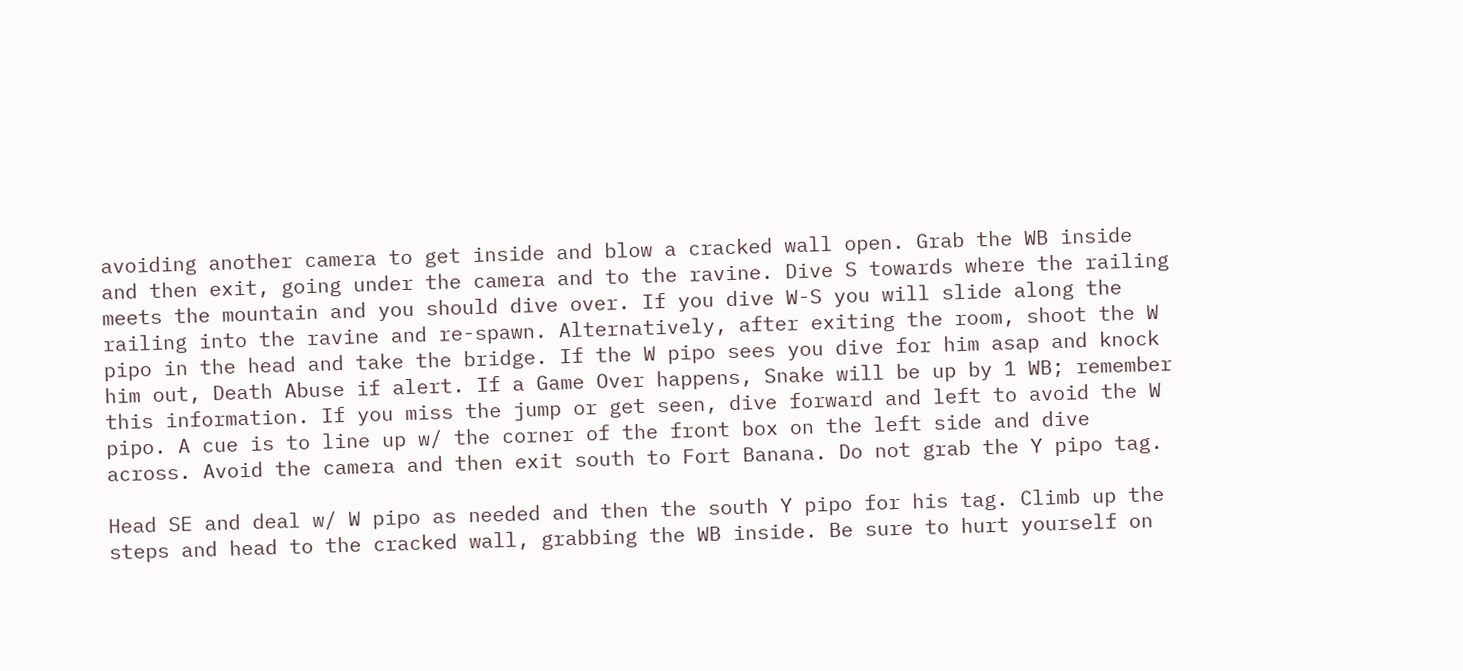avoiding another camera to get inside and blow a cracked wall open. Grab the WB inside and then exit, going under the camera and to the ravine. Dive S towards where the railing meets the mountain and you should dive over. If you dive W-S you will slide along the railing into the ravine and re-spawn. Alternatively, after exiting the room, shoot the W pipo in the head and take the bridge. If the W pipo sees you dive for him asap and knock him out, Death Abuse if alert. If a Game Over happens, Snake will be up by 1 WB; remember this information. If you miss the jump or get seen, dive forward and left to avoid the W pipo. A cue is to line up w/ the corner of the front box on the left side and dive across. Avoid the camera and then exit south to Fort Banana. Do not grab the Y pipo tag.

Head SE and deal w/ W pipo as needed and then the south Y pipo for his tag. Climb up the steps and head to the cracked wall, grabbing the WB inside. Be sure to hurt yourself on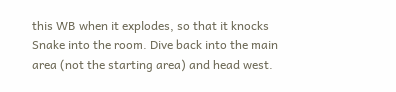this WB when it explodes, so that it knocks Snake into the room. Dive back into the main area (not the starting area) and head west.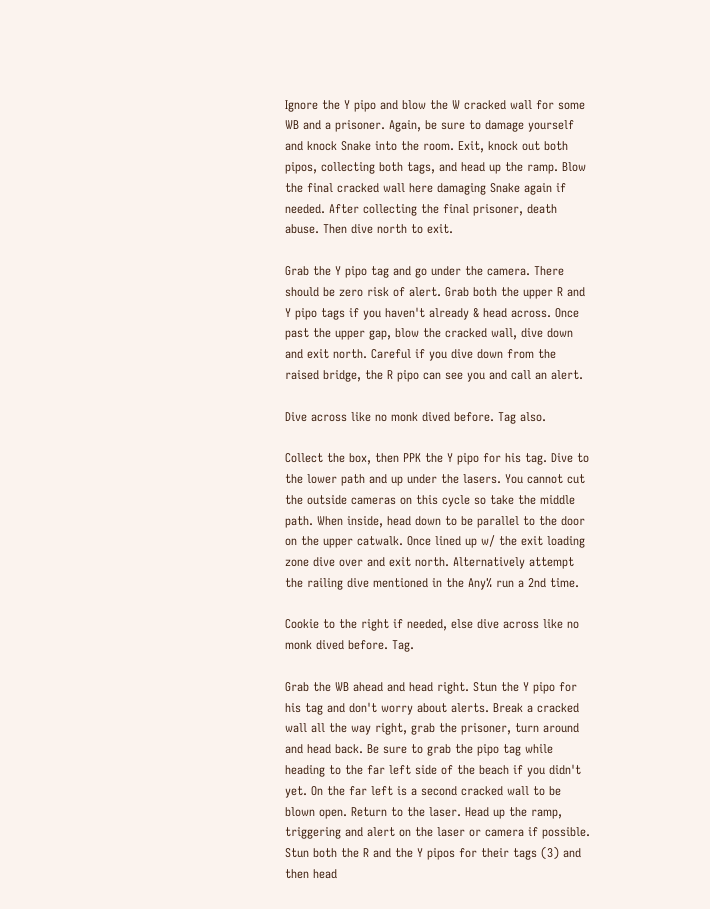Ignore the Y pipo and blow the W cracked wall for some WB and a prisoner. Again, be sure to damage yourself and knock Snake into the room. Exit, knock out both pipos, collecting both tags, and head up the ramp. Blow the final cracked wall here damaging Snake again if needed. After collecting the final prisoner, death abuse. Then dive north to exit.

Grab the Y pipo tag and go under the camera. There should be zero risk of alert. Grab both the upper R and Y pipo tags if you haven't already & head across. Once past the upper gap, blow the cracked wall, dive down and exit north. Careful if you dive down from the raised bridge, the R pipo can see you and call an alert.

Dive across like no monk dived before. Tag also.

Collect the box, then PPK the Y pipo for his tag. Dive to the lower path and up under the lasers. You cannot cut the outside cameras on this cycle so take the middle path. When inside, head down to be parallel to the door on the upper catwalk. Once lined up w/ the exit loading zone dive over and exit north. Alternatively attempt the railing dive mentioned in the Any% run a 2nd time.

Cookie to the right if needed, else dive across like no monk dived before. Tag.

Grab the WB ahead and head right. Stun the Y pipo for his tag and don't worry about alerts. Break a cracked wall all the way right, grab the prisoner, turn around and head back. Be sure to grab the pipo tag while heading to the far left side of the beach if you didn't yet. On the far left is a second cracked wall to be blown open. Return to the laser. Head up the ramp, triggering and alert on the laser or camera if possible. Stun both the R and the Y pipos for their tags (3) and then head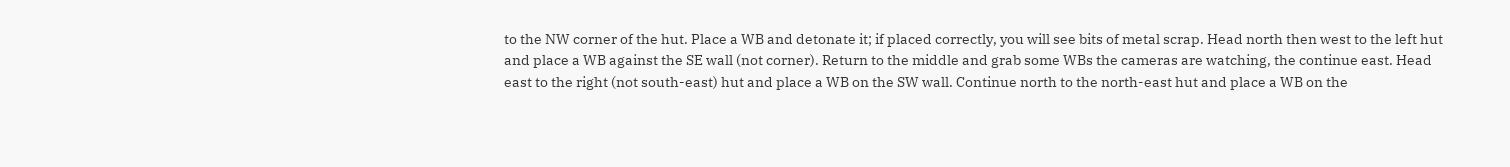to the NW corner of the hut. Place a WB and detonate it; if placed correctly, you will see bits of metal scrap. Head north then west to the left hut and place a WB against the SE wall (not corner). Return to the middle and grab some WBs the cameras are watching, the continue east. Head east to the right (not south-east) hut and place a WB on the SW wall. Continue north to the north-east hut and place a WB on the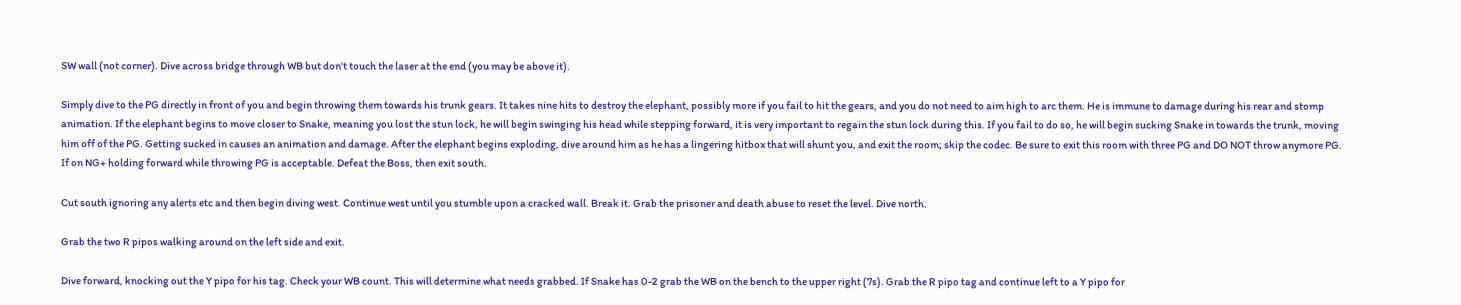SW wall (not corner). Dive across bridge through WB but don't touch the laser at the end (you may be above it).

Simply dive to the PG directly in front of you and begin throwing them towards his trunk gears. It takes nine hits to destroy the elephant, possibly more if you fail to hit the gears, and you do not need to aim high to arc them. He is immune to damage during his rear and stomp animation. If the elephant begins to move closer to Snake, meaning you lost the stun lock, he will begin swinging his head while stepping forward, it is very important to regain the stun lock during this. If you fail to do so, he will begin sucking Snake in towards the trunk, moving him off of the PG. Getting sucked in causes an animation and damage. After the elephant begins exploding, dive around him as he has a lingering hitbox that will shunt you, and exit the room; skip the codec. Be sure to exit this room with three PG and DO NOT throw anymore PG. If on NG+ holding forward while throwing PG is acceptable. Defeat the Boss, then exit south.

Cut south ignoring any alerts etc and then begin diving west. Continue west until you stumble upon a cracked wall. Break it. Grab the prisoner and death abuse to reset the level. Dive north.

Grab the two R pipos walking around on the left side and exit.

Dive forward, knocking out the Y pipo for his tag. Check your WB count. This will determine what needs grabbed. If Snake has 0-2 grab the WB on the bench to the upper right (7s). Grab the R pipo tag and continue left to a Y pipo for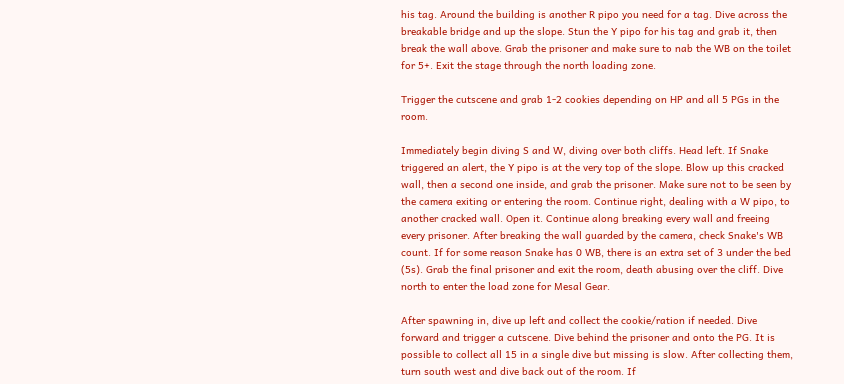his tag. Around the building is another R pipo you need for a tag. Dive across the breakable bridge and up the slope. Stun the Y pipo for his tag and grab it, then break the wall above. Grab the prisoner and make sure to nab the WB on the toilet for 5+. Exit the stage through the north loading zone.

Trigger the cutscene and grab 1-2 cookies depending on HP and all 5 PGs in the room.

Immediately begin diving S and W, diving over both cliffs. Head left. If Snake triggered an alert, the Y pipo is at the very top of the slope. Blow up this cracked wall, then a second one inside, and grab the prisoner. Make sure not to be seen by the camera exiting or entering the room. Continue right, dealing with a W pipo, to another cracked wall. Open it. Continue along breaking every wall and freeing every prisoner. After breaking the wall guarded by the camera, check Snake's WB count. If for some reason Snake has 0 WB, there is an extra set of 3 under the bed (5s). Grab the final prisoner and exit the room, death abusing over the cliff. Dive north to enter the load zone for Mesal Gear.

After spawning in, dive up left and collect the cookie/ration if needed. Dive forward and trigger a cutscene. Dive behind the prisoner and onto the PG. It is possible to collect all 15 in a single dive but missing is slow. After collecting them, turn south west and dive back out of the room. If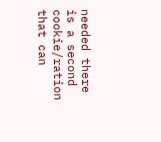needed there is a second cookie/ration that can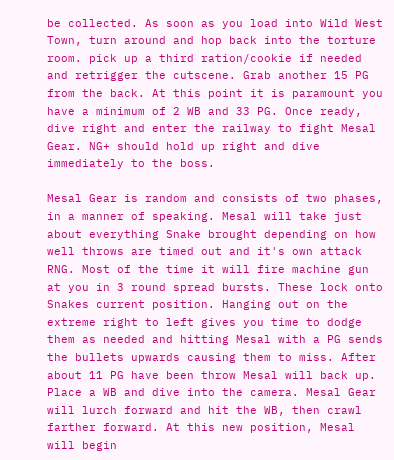be collected. As soon as you load into Wild West Town, turn around and hop back into the torture room. pick up a third ration/cookie if needed and retrigger the cutscene. Grab another 15 PG from the back. At this point it is paramount you have a minimum of 2 WB and 33 PG. Once ready, dive right and enter the railway to fight Mesal Gear. NG+ should hold up right and dive immediately to the boss.

Mesal Gear is random and consists of two phases, in a manner of speaking. Mesal will take just about everything Snake brought depending on how well throws are timed out and it's own attack RNG. Most of the time it will fire machine gun at you in 3 round spread bursts. These lock onto Snakes current position. Hanging out on the extreme right to left gives you time to dodge them as needed and hitting Mesal with a PG sends the bullets upwards causing them to miss. After about 11 PG have been throw Mesal will back up. Place a WB and dive into the camera. Mesal Gear will lurch forward and hit the WB, then crawl farther forward. At this new position, Mesal will begin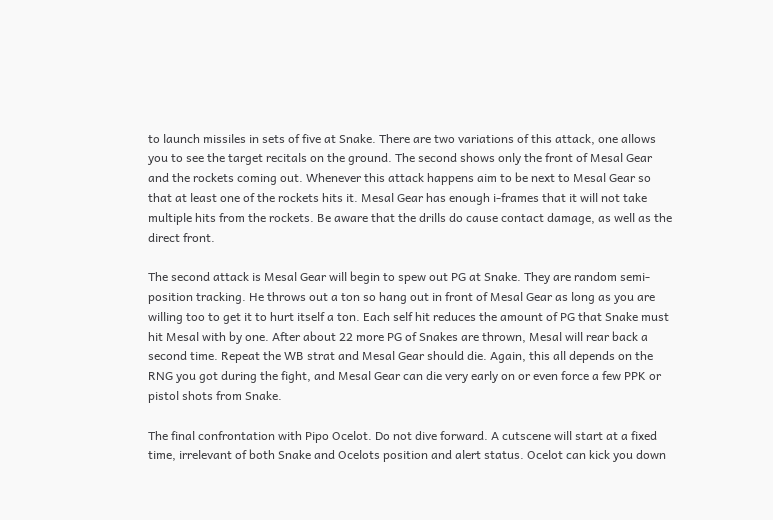to launch missiles in sets of five at Snake. There are two variations of this attack, one allows you to see the target recitals on the ground. The second shows only the front of Mesal Gear and the rockets coming out. Whenever this attack happens aim to be next to Mesal Gear so that at least one of the rockets hits it. Mesal Gear has enough i-frames that it will not take multiple hits from the rockets. Be aware that the drills do cause contact damage, as well as the direct front.

The second attack is Mesal Gear will begin to spew out PG at Snake. They are random semi-position tracking. He throws out a ton so hang out in front of Mesal Gear as long as you are willing too to get it to hurt itself a ton. Each self hit reduces the amount of PG that Snake must hit Mesal with by one. After about 22 more PG of Snakes are thrown, Mesal will rear back a second time. Repeat the WB strat and Mesal Gear should die. Again, this all depends on the RNG you got during the fight, and Mesal Gear can die very early on or even force a few PPK or pistol shots from Snake.

The final confrontation with Pipo Ocelot. Do not dive forward. A cutscene will start at a fixed time, irrelevant of both Snake and Ocelots position and alert status. Ocelot can kick you down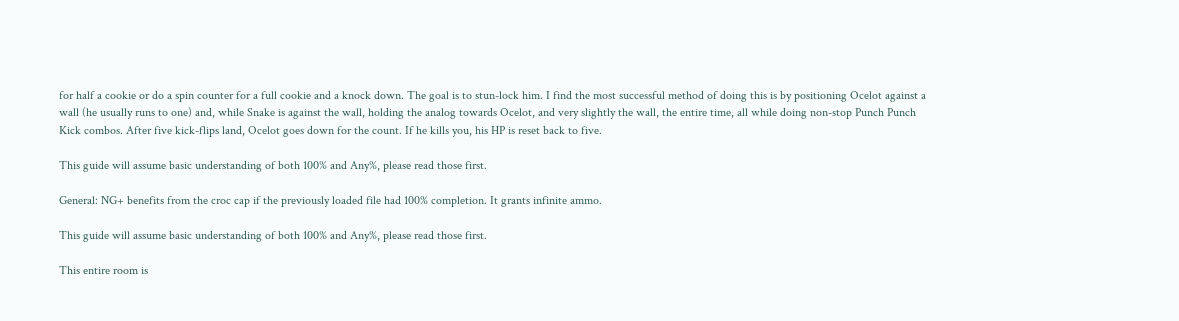for half a cookie or do a spin counter for a full cookie and a knock down. The goal is to stun-lock him. I find the most successful method of doing this is by positioning Ocelot against a wall (he usually runs to one) and, while Snake is against the wall, holding the analog towards Ocelot, and very slightly the wall, the entire time, all while doing non-stop Punch Punch Kick combos. After five kick-flips land, Ocelot goes down for the count. If he kills you, his HP is reset back to five.

This guide will assume basic understanding of both 100% and Any%, please read those first.

General: NG+ benefits from the croc cap if the previously loaded file had 100% completion. It grants infinite ammo.

This guide will assume basic understanding of both 100% and Any%, please read those first.

This entire room is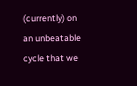(currently) on an unbeatable cycle that we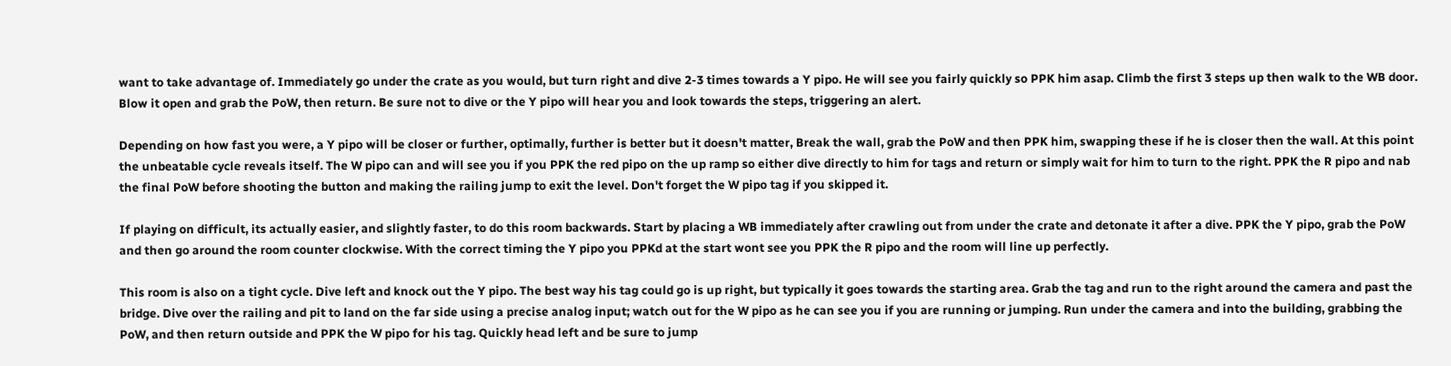want to take advantage of. Immediately go under the crate as you would, but turn right and dive 2-3 times towards a Y pipo. He will see you fairly quickly so PPK him asap. Climb the first 3 steps up then walk to the WB door. Blow it open and grab the PoW, then return. Be sure not to dive or the Y pipo will hear you and look towards the steps, triggering an alert.

Depending on how fast you were, a Y pipo will be closer or further, optimally, further is better but it doesn't matter, Break the wall, grab the PoW and then PPK him, swapping these if he is closer then the wall. At this point the unbeatable cycle reveals itself. The W pipo can and will see you if you PPK the red pipo on the up ramp so either dive directly to him for tags and return or simply wait for him to turn to the right. PPK the R pipo and nab the final PoW before shooting the button and making the railing jump to exit the level. Don't forget the W pipo tag if you skipped it.

If playing on difficult, its actually easier, and slightly faster, to do this room backwards. Start by placing a WB immediately after crawling out from under the crate and detonate it after a dive. PPK the Y pipo, grab the PoW and then go around the room counter clockwise. With the correct timing the Y pipo you PPKd at the start wont see you PPK the R pipo and the room will line up perfectly.

This room is also on a tight cycle. Dive left and knock out the Y pipo. The best way his tag could go is up right, but typically it goes towards the starting area. Grab the tag and run to the right around the camera and past the bridge. Dive over the railing and pit to land on the far side using a precise analog input; watch out for the W pipo as he can see you if you are running or jumping. Run under the camera and into the building, grabbing the PoW, and then return outside and PPK the W pipo for his tag. Quickly head left and be sure to jump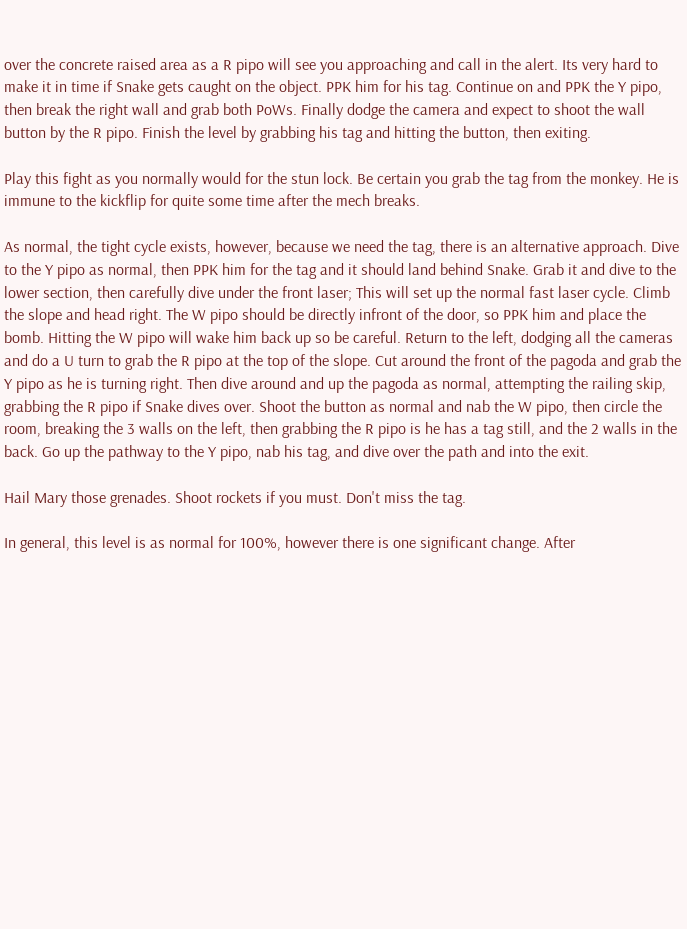over the concrete raised area as a R pipo will see you approaching and call in the alert. Its very hard to make it in time if Snake gets caught on the object. PPK him for his tag. Continue on and PPK the Y pipo, then break the right wall and grab both PoWs. Finally dodge the camera and expect to shoot the wall button by the R pipo. Finish the level by grabbing his tag and hitting the button, then exiting.

Play this fight as you normally would for the stun lock. Be certain you grab the tag from the monkey. He is immune to the kickflip for quite some time after the mech breaks.

As normal, the tight cycle exists, however, because we need the tag, there is an alternative approach. Dive to the Y pipo as normal, then PPK him for the tag and it should land behind Snake. Grab it and dive to the lower section, then carefully dive under the front laser; This will set up the normal fast laser cycle. Climb the slope and head right. The W pipo should be directly infront of the door, so PPK him and place the bomb. Hitting the W pipo will wake him back up so be careful. Return to the left, dodging all the cameras and do a U turn to grab the R pipo at the top of the slope. Cut around the front of the pagoda and grab the Y pipo as he is turning right. Then dive around and up the pagoda as normal, attempting the railing skip, grabbing the R pipo if Snake dives over. Shoot the button as normal and nab the W pipo, then circle the room, breaking the 3 walls on the left, then grabbing the R pipo is he has a tag still, and the 2 walls in the back. Go up the pathway to the Y pipo, nab his tag, and dive over the path and into the exit.

Hail Mary those grenades. Shoot rockets if you must. Don't miss the tag.

In general, this level is as normal for 100%, however there is one significant change. After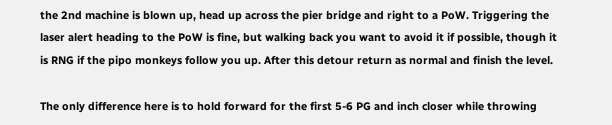the 2nd machine is blown up, head up across the pier bridge and right to a PoW. Triggering the laser alert heading to the PoW is fine, but walking back you want to avoid it if possible, though it is RNG if the pipo monkeys follow you up. After this detour return as normal and finish the level.

The only difference here is to hold forward for the first 5-6 PG and inch closer while throwing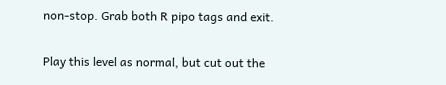non-stop. Grab both R pipo tags and exit.

Play this level as normal, but cut out the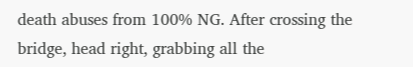death abuses from 100% NG. After crossing the bridge, head right, grabbing all the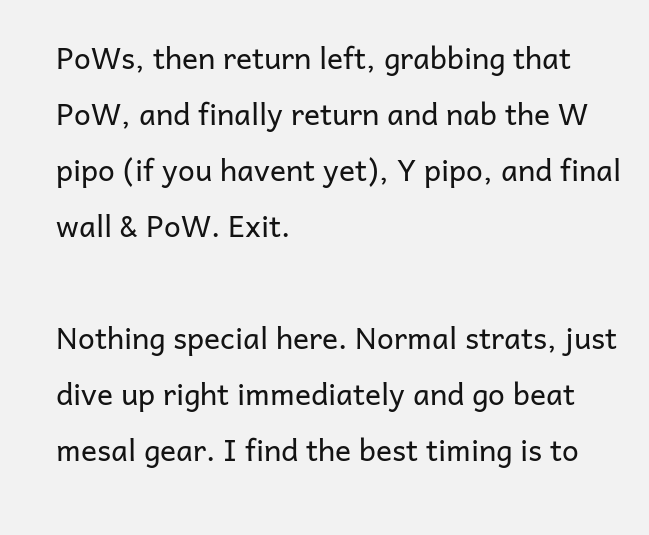PoWs, then return left, grabbing that PoW, and finally return and nab the W pipo (if you havent yet), Y pipo, and final wall & PoW. Exit.

Nothing special here. Normal strats, just dive up right immediately and go beat mesal gear. I find the best timing is to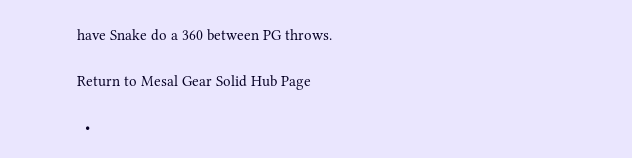have Snake do a 360 between PG throws.

Return to Mesal Gear Solid Hub Page

  •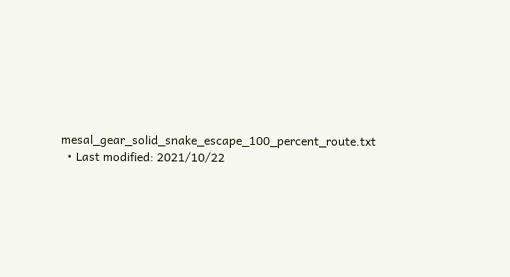mesal_gear_solid_snake_escape_100_percent_route.txt
  • Last modified: 2021/10/22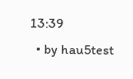13:39
  • by hau5test